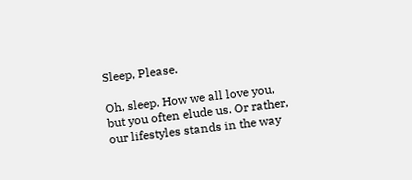Sleep, Please.

Oh, sleep. How we all love you, but you often elude us. Or rather, our lifestyles stands in the way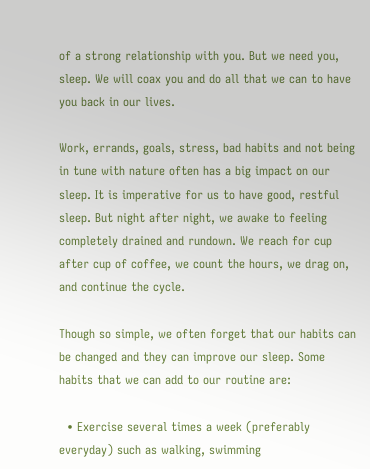of a strong relationship with you. But we need you, sleep. We will coax you and do all that we can to have you back in our lives.

Work, errands, goals, stress, bad habits and not being in tune with nature often has a big impact on our sleep. It is imperative for us to have good, restful sleep. But night after night, we awake to feeling completely drained and rundown. We reach for cup after cup of coffee, we count the hours, we drag on, and continue the cycle.

Though so simple, we often forget that our habits can be changed and they can improve our sleep. Some habits that we can add to our routine are:

  • Exercise several times a week (preferably everyday) such as walking, swimming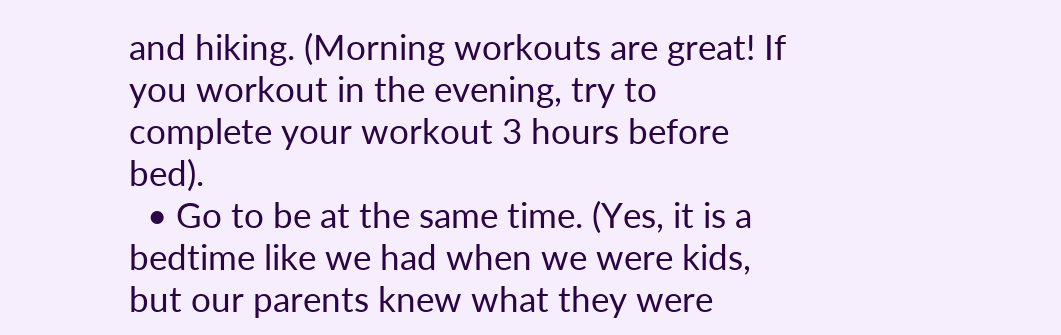and hiking. (Morning workouts are great! If you workout in the evening, try to complete your workout 3 hours before bed).
  • Go to be at the same time. (Yes, it is a bedtime like we had when we were kids, but our parents knew what they were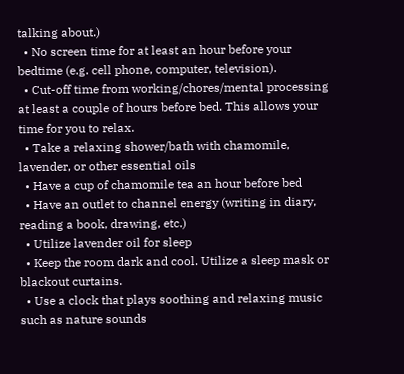talking about.)
  • No screen time for at least an hour before your bedtime (e.g. cell phone, computer, television).
  • Cut-off time from working/chores/mental processing at least a couple of hours before bed. This allows your time for you to relax.
  • Take a relaxing shower/bath with chamomile, lavender, or other essential oils
  • Have a cup of chamomile tea an hour before bed
  • Have an outlet to channel energy (writing in diary, reading a book, drawing, etc.)
  • Utilize lavender oil for sleep
  • Keep the room dark and cool. Utilize a sleep mask or blackout curtains.
  • Use a clock that plays soothing and relaxing music such as nature sounds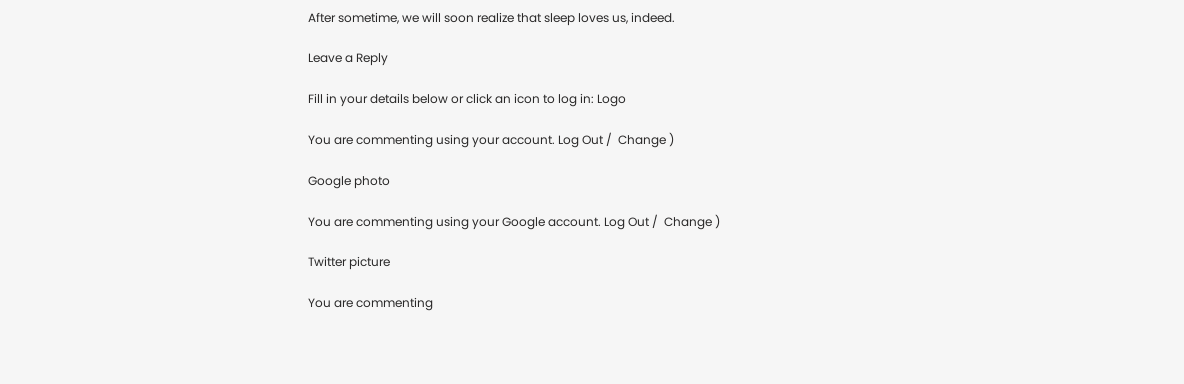After sometime, we will soon realize that sleep loves us, indeed.

Leave a Reply

Fill in your details below or click an icon to log in: Logo

You are commenting using your account. Log Out /  Change )

Google photo

You are commenting using your Google account. Log Out /  Change )

Twitter picture

You are commenting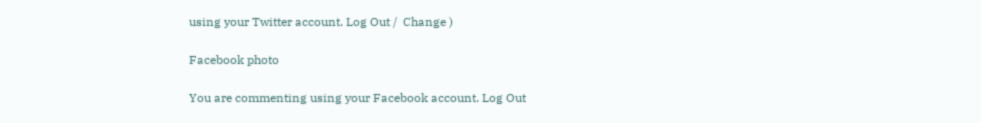using your Twitter account. Log Out /  Change )

Facebook photo

You are commenting using your Facebook account. Log Out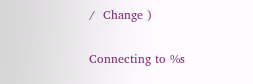/  Change )

Connecting to %s